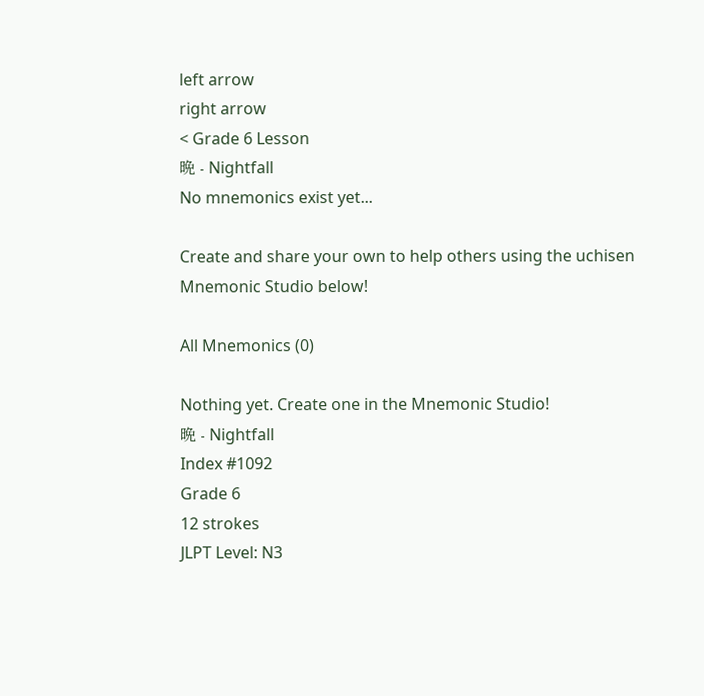left arrow
right arrow
< Grade 6 Lesson
晩 - Nightfall
No mnemonics exist yet...

Create and share your own to help others using the uchisen Mnemonic Studio below!

All Mnemonics (0)

Nothing yet. Create one in the Mnemonic Studio!
晩 - Nightfall
Index #1092
Grade 6
12 strokes
JLPT Level: N3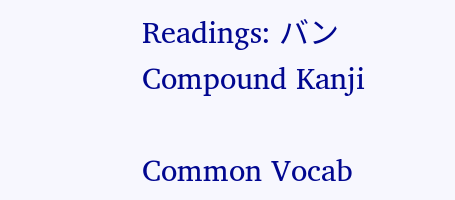Readings: バン
Compound Kanji

Common Vocab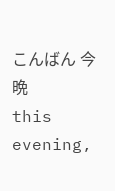こんばん 今晩
this evening,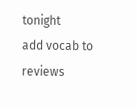tonight
add vocab to reviews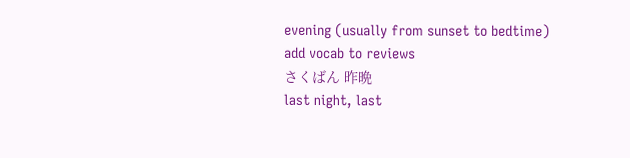evening (usually from sunset to bedtime)
add vocab to reviews
さくばん 昨晩
last night, last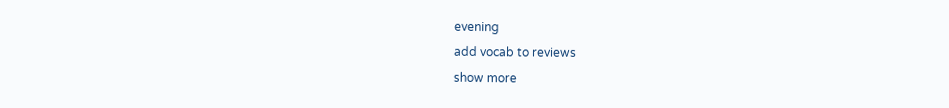evening
add vocab to reviews
show more